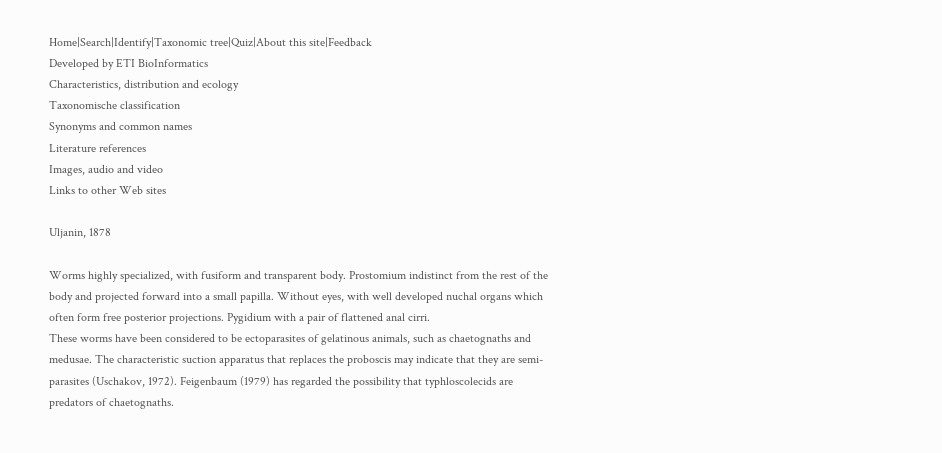Home|Search|Identify|Taxonomic tree|Quiz|About this site|Feedback
Developed by ETI BioInformatics
Characteristics, distribution and ecology
Taxonomische classification
Synonyms and common names
Literature references
Images, audio and video
Links to other Web sites

Uljanin, 1878

Worms highly specialized, with fusiform and transparent body. Prostomium indistinct from the rest of the body and projected forward into a small papilla. Without eyes, with well developed nuchal organs which often form free posterior projections. Pygidium with a pair of flattened anal cirri.
These worms have been considered to be ectoparasites of gelatinous animals, such as chaetognaths and medusae. The characteristic suction apparatus that replaces the proboscis may indicate that they are semi-parasites (Uschakov, 1972). Feigenbaum (1979) has regarded the possibility that typhloscolecids are predators of chaetognaths.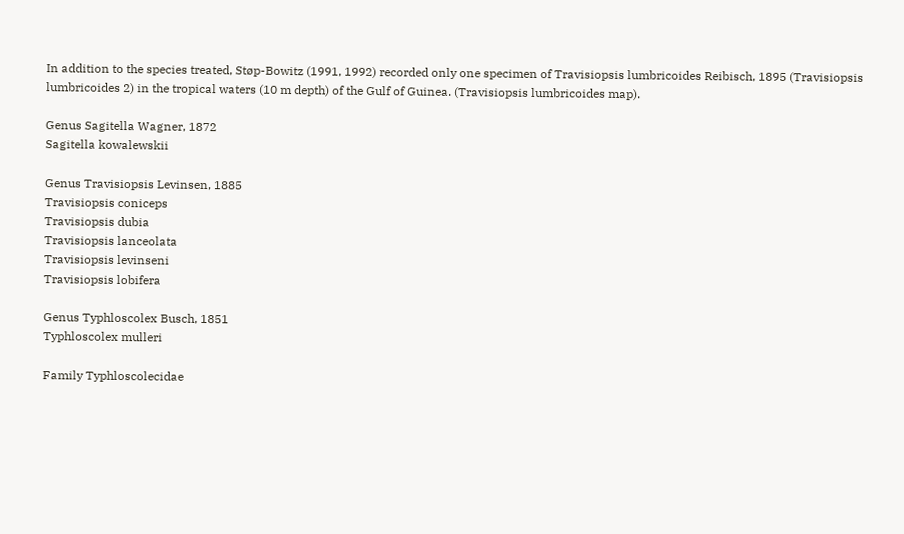In addition to the species treated, Støp-Bowitz (1991, 1992) recorded only one specimen of Travisiopsis lumbricoides Reibisch, 1895 (Travisiopsis lumbricoides 2) in the tropical waters (10 m depth) of the Gulf of Guinea. (Travisiopsis lumbricoides map).

Genus Sagitella Wagner, 1872
Sagitella kowalewskii

Genus Travisiopsis Levinsen, 1885
Travisiopsis coniceps
Travisiopsis dubia
Travisiopsis lanceolata
Travisiopsis levinseni
Travisiopsis lobifera

Genus Typhloscolex Busch, 1851
Typhloscolex mulleri

Family Typhloscolecidae